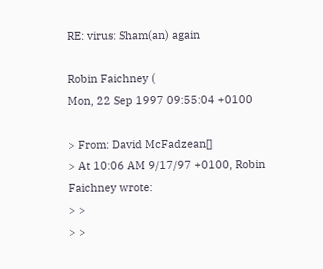RE: virus: Sham(an) again

Robin Faichney (
Mon, 22 Sep 1997 09:55:04 +0100

> From: David McFadzean[]
> At 10:06 AM 9/17/97 +0100, Robin Faichney wrote:
> >
> >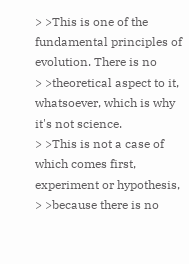> >This is one of the fundamental principles of evolution. There is no
> >theoretical aspect to it, whatsoever, which is why it's not science.
> >This is not a case of which comes first, experiment or hypothesis,
> >because there is no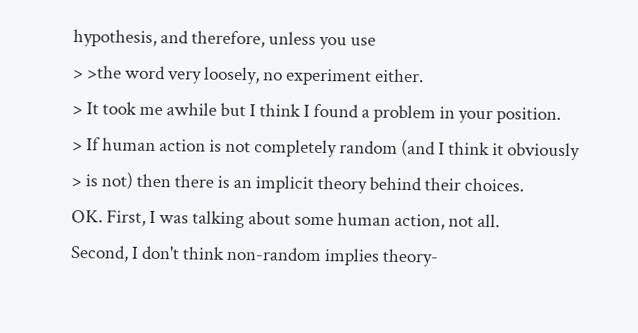hypothesis, and therefore, unless you use
> >the word very loosely, no experiment either.
> It took me awhile but I think I found a problem in your position.
> If human action is not completely random (and I think it obviously
> is not) then there is an implicit theory behind their choices.
OK. First, I was talking about some human action, not all.
Second, I don't think non-random implies theory-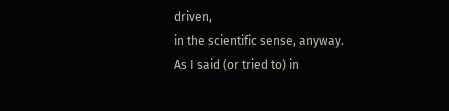driven,
in the scientific sense, anyway. As I said (or tried to) in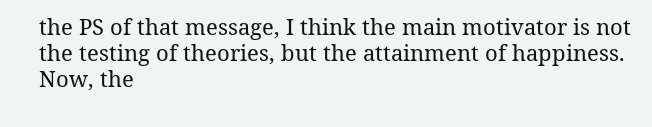the PS of that message, I think the main motivator is not
the testing of theories, but the attainment of happiness.
Now, the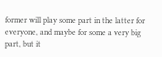former will play some part in the latter for
everyone, and maybe for some a very big part, but it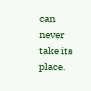can never take its place.